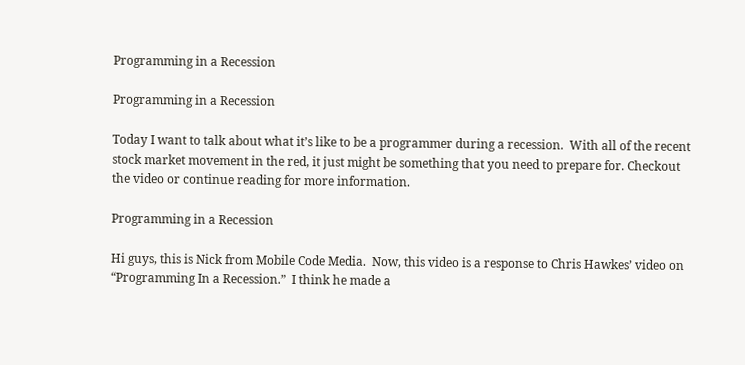Programming in a Recession

Programming in a Recession

Today I want to talk about what it’s like to be a programmer during a recession.  With all of the recent stock market movement in the red, it just might be something that you need to prepare for. Checkout the video or continue reading for more information.

Programming in a Recession

Hi guys, this is Nick from Mobile Code Media.  Now, this video is a response to Chris Hawkes’ video on “Programming In a Recession.”  I think he made a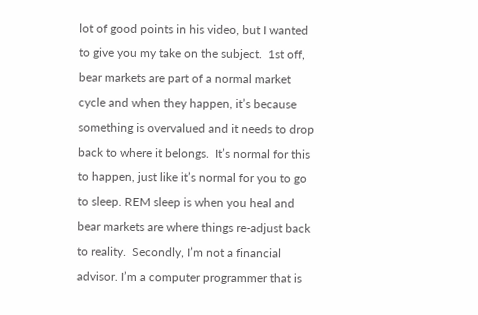lot of good points in his video, but I wanted to give you my take on the subject.  1st off, bear markets are part of a normal market cycle and when they happen, it’s because something is overvalued and it needs to drop back to where it belongs.  It’s normal for this to happen, just like it’s normal for you to go to sleep. REM sleep is when you heal and bear markets are where things re-adjust back to reality.  Secondly, I’m not a financial advisor. I’m a computer programmer that is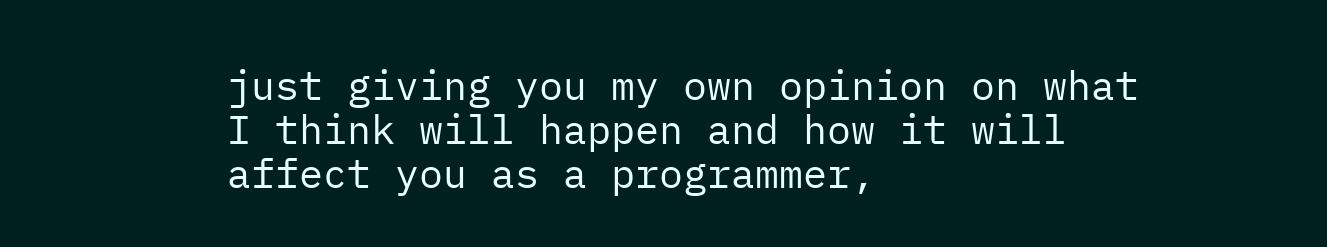just giving you my own opinion on what I think will happen and how it will affect you as a programmer,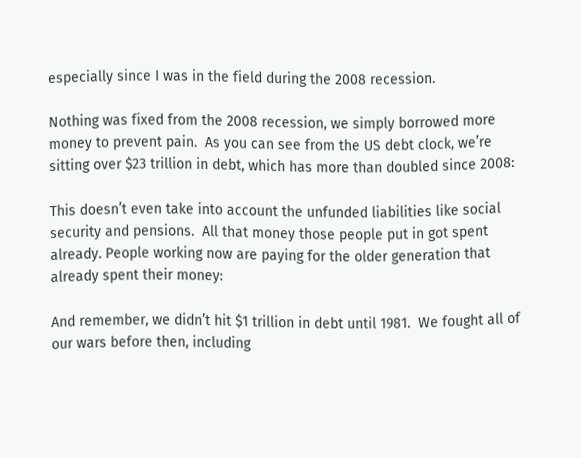especially since I was in the field during the 2008 recession.

Nothing was fixed from the 2008 recession, we simply borrowed more money to prevent pain.  As you can see from the US debt clock, we’re sitting over $23 trillion in debt, which has more than doubled since 2008:

This doesn’t even take into account the unfunded liabilities like social security and pensions.  All that money those people put in got spent already. People working now are paying for the older generation that already spent their money:

And remember, we didn’t hit $1 trillion in debt until 1981.  We fought all of our wars before then, including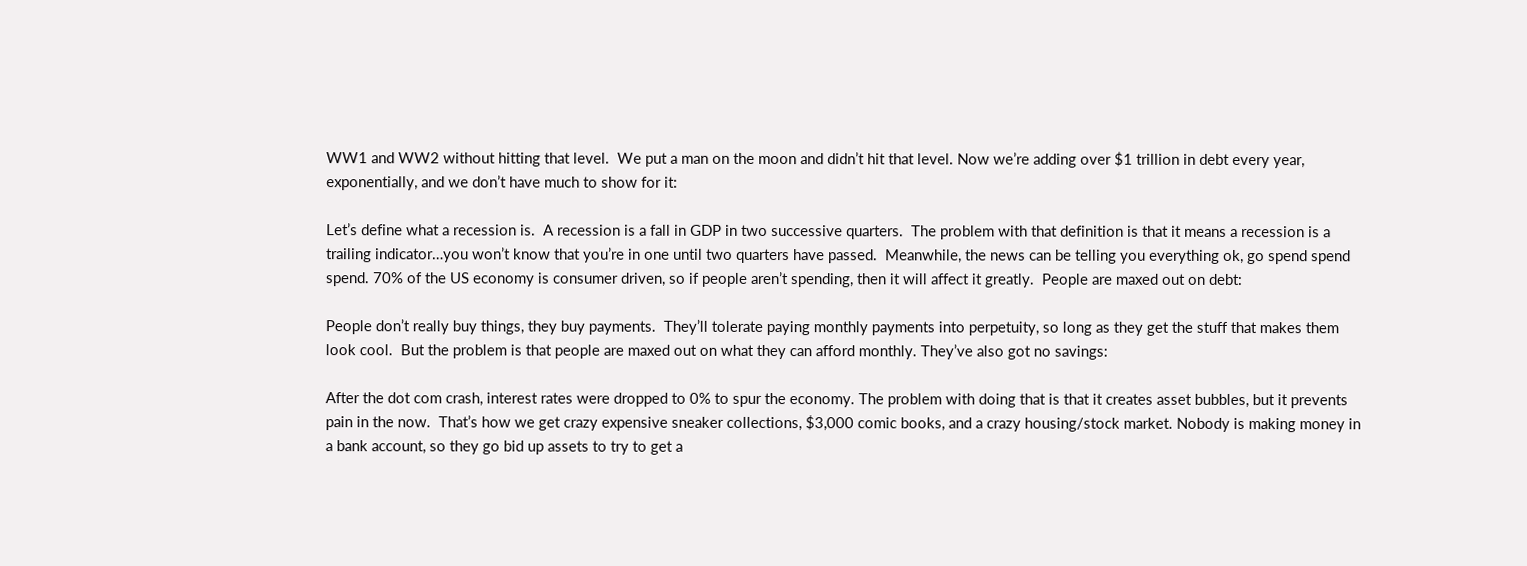WW1 and WW2 without hitting that level.  We put a man on the moon and didn’t hit that level. Now we’re adding over $1 trillion in debt every year, exponentially, and we don’t have much to show for it:

Let’s define what a recession is.  A recession is a fall in GDP in two successive quarters.  The problem with that definition is that it means a recession is a trailing indicator…you won’t know that you’re in one until two quarters have passed.  Meanwhile, the news can be telling you everything ok, go spend spend spend. 70% of the US economy is consumer driven, so if people aren’t spending, then it will affect it greatly.  People are maxed out on debt:

People don’t really buy things, they buy payments.  They’ll tolerate paying monthly payments into perpetuity, so long as they get the stuff that makes them look cool.  But the problem is that people are maxed out on what they can afford monthly. They’ve also got no savings:

After the dot com crash, interest rates were dropped to 0% to spur the economy. The problem with doing that is that it creates asset bubbles, but it prevents pain in the now.  That’s how we get crazy expensive sneaker collections, $3,000 comic books, and a crazy housing/stock market. Nobody is making money in a bank account, so they go bid up assets to try to get a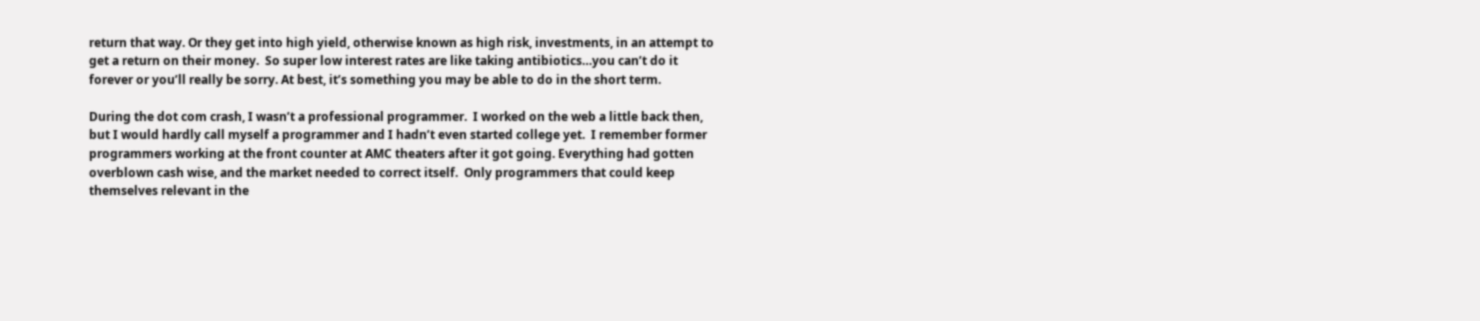return that way. Or they get into high yield, otherwise known as high risk, investments, in an attempt to get a return on their money.  So super low interest rates are like taking antibiotics…you can’t do it forever or you’ll really be sorry. At best, it’s something you may be able to do in the short term.

During the dot com crash, I wasn’t a professional programmer.  I worked on the web a little back then, but I would hardly call myself a programmer and I hadn’t even started college yet.  I remember former programmers working at the front counter at AMC theaters after it got going. Everything had gotten overblown cash wise, and the market needed to correct itself.  Only programmers that could keep themselves relevant in the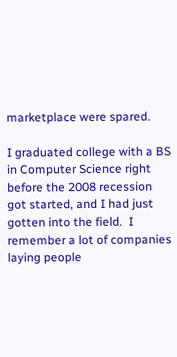marketplace were spared.

I graduated college with a BS in Computer Science right before the 2008 recession got started, and I had just gotten into the field.  I remember a lot of companies laying people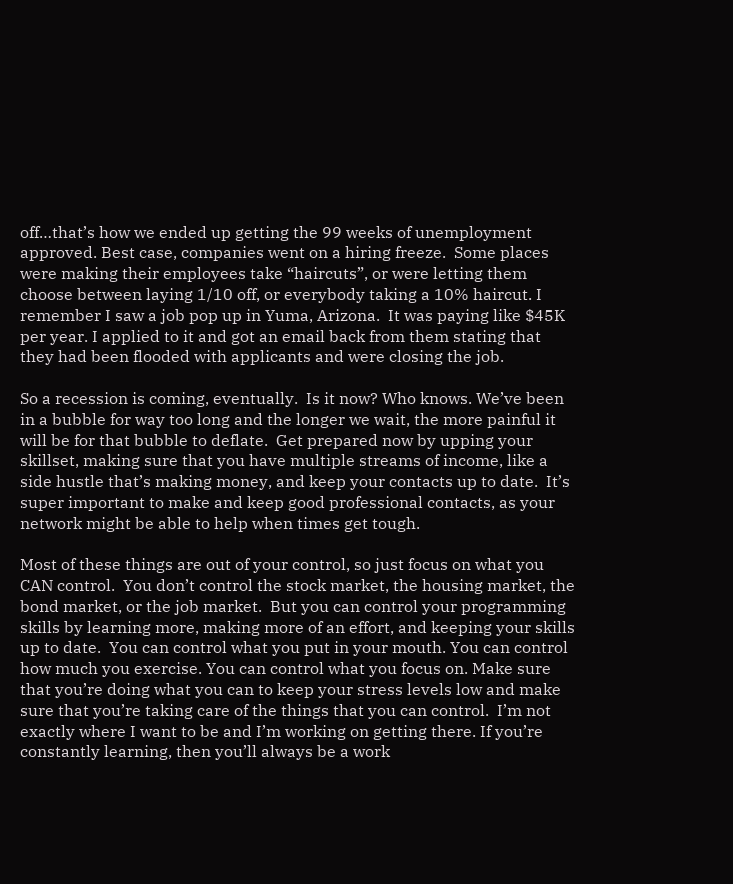off…that’s how we ended up getting the 99 weeks of unemployment approved. Best case, companies went on a hiring freeze.  Some places were making their employees take “haircuts”, or were letting them choose between laying 1/10 off, or everybody taking a 10% haircut. I remember I saw a job pop up in Yuma, Arizona.  It was paying like $45K per year. I applied to it and got an email back from them stating that they had been flooded with applicants and were closing the job.

So a recession is coming, eventually.  Is it now? Who knows. We’ve been in a bubble for way too long and the longer we wait, the more painful it will be for that bubble to deflate.  Get prepared now by upping your skillset, making sure that you have multiple streams of income, like a side hustle that’s making money, and keep your contacts up to date.  It’s super important to make and keep good professional contacts, as your network might be able to help when times get tough.

Most of these things are out of your control, so just focus on what you CAN control.  You don’t control the stock market, the housing market, the bond market, or the job market.  But you can control your programming skills by learning more, making more of an effort, and keeping your skills up to date.  You can control what you put in your mouth. You can control how much you exercise. You can control what you focus on. Make sure that you’re doing what you can to keep your stress levels low and make sure that you’re taking care of the things that you can control.  I’m not exactly where I want to be and I’m working on getting there. If you’re constantly learning, then you’ll always be a work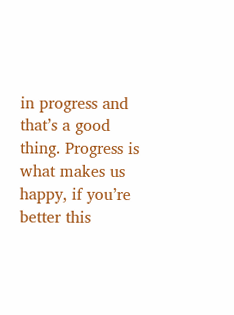in progress and that’s a good thing. Progress is what makes us happy, if you’re better this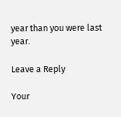year than you were last year.

Leave a Reply

Your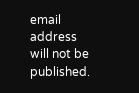email address will not be published.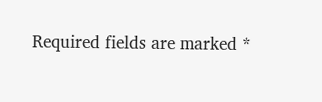Required fields are marked *